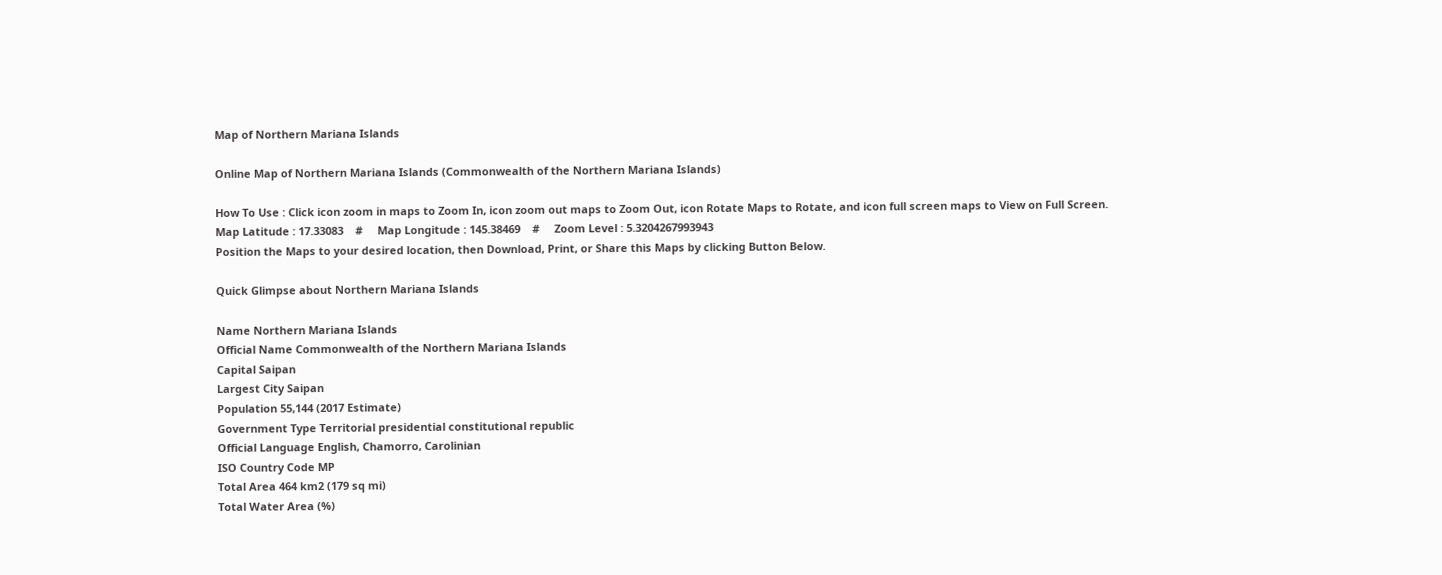Map of Northern Mariana Islands

Online Map of Northern Mariana Islands (Commonwealth of the Northern Mariana Islands)

How To Use : Click icon zoom in maps to Zoom In, icon zoom out maps to Zoom Out, icon Rotate Maps to Rotate, and icon full screen maps to View on Full Screen.
Map Latitude : 17.33083    #     Map Longitude : 145.38469    #     Zoom Level : 5.3204267993943
Position the Maps to your desired location, then Download, Print, or Share this Maps by clicking Button Below.

Quick Glimpse about Northern Mariana Islands

Name Northern Mariana Islands
Official Name Commonwealth of the Northern Mariana Islands
Capital Saipan
Largest City Saipan
Population 55,144 (2017 Estimate)
Government Type Territorial presidential constitutional republic
Official Language English, Chamorro, Carolinian
ISO Country Code MP
Total Area 464 km2 (179 sq mi)
Total Water Area (%)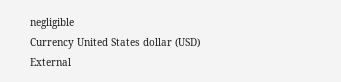negligible
Currency United States dollar (USD)
External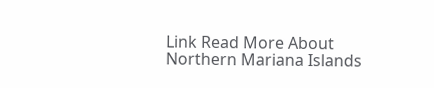Link Read More About Northern Mariana Islands